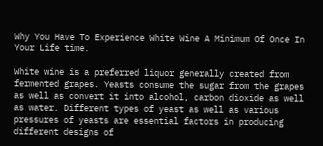Why You Have To Experience White Wine A Minimum Of Once In Your Life time.

White wine is a preferred liquor generally created from fermented grapes. Yeasts consume the sugar from the grapes as well as convert it into alcohol, carbon dioxide as well as water. Different types of yeast as well as various pressures of yeasts are essential factors in producing different designs of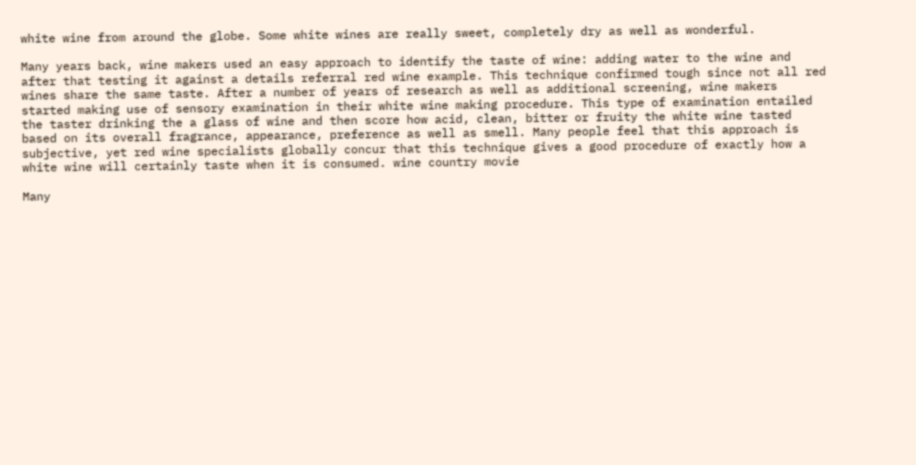white wine from around the globe. Some white wines are really sweet, completely dry as well as wonderful.

Many years back, wine makers used an easy approach to identify the taste of wine: adding water to the wine and after that testing it against a details referral red wine example. This technique confirmed tough since not all red wines share the same taste. After a number of years of research as well as additional screening, wine makers started making use of sensory examination in their white wine making procedure. This type of examination entailed the taster drinking the a glass of wine and then score how acid, clean, bitter or fruity the white wine tasted based on its overall fragrance, appearance, preference as well as smell. Many people feel that this approach is subjective, yet red wine specialists globally concur that this technique gives a good procedure of exactly how a white wine will certainly taste when it is consumed. wine country movie

Many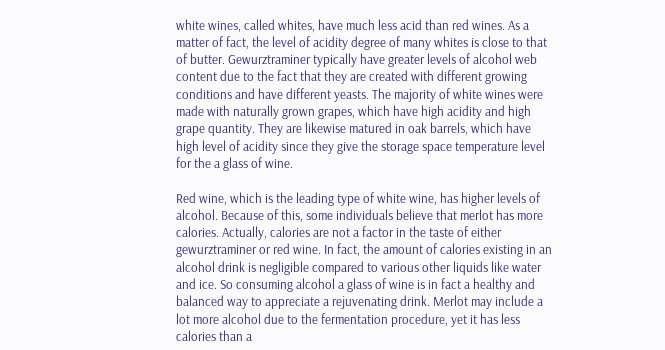white wines, called whites, have much less acid than red wines. As a matter of fact, the level of acidity degree of many whites is close to that of butter. Gewurztraminer typically have greater levels of alcohol web content due to the fact that they are created with different growing conditions and have different yeasts. The majority of white wines were made with naturally grown grapes, which have high acidity and high grape quantity. They are likewise matured in oak barrels, which have high level of acidity since they give the storage space temperature level for the a glass of wine.

Red wine, which is the leading type of white wine, has higher levels of alcohol. Because of this, some individuals believe that merlot has more calories. Actually, calories are not a factor in the taste of either gewurztraminer or red wine. In fact, the amount of calories existing in an alcohol drink is negligible compared to various other liquids like water and ice. So consuming alcohol a glass of wine is in fact a healthy and balanced way to appreciate a rejuvenating drink. Merlot may include a lot more alcohol due to the fermentation procedure, yet it has less calories than a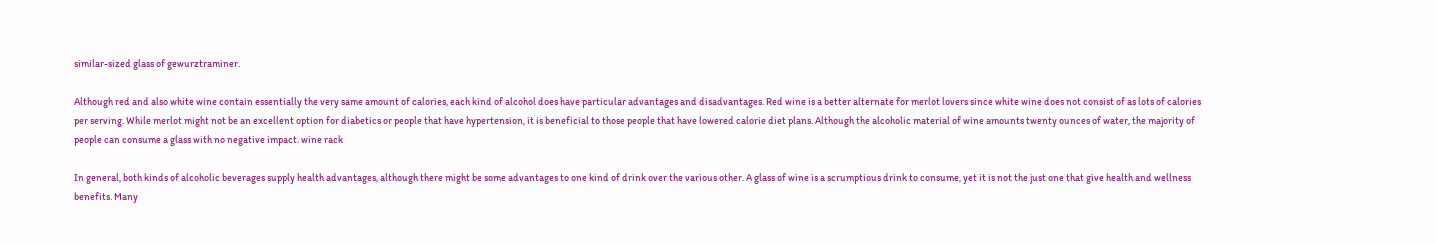similar-sized glass of gewurztraminer.

Although red and also white wine contain essentially the very same amount of calories, each kind of alcohol does have particular advantages and disadvantages. Red wine is a better alternate for merlot lovers since white wine does not consist of as lots of calories per serving. While merlot might not be an excellent option for diabetics or people that have hypertension, it is beneficial to those people that have lowered calorie diet plans. Although the alcoholic material of wine amounts twenty ounces of water, the majority of people can consume a glass with no negative impact. wine rack

In general, both kinds of alcoholic beverages supply health advantages, although there might be some advantages to one kind of drink over the various other. A glass of wine is a scrumptious drink to consume, yet it is not the just one that give health and wellness benefits. Many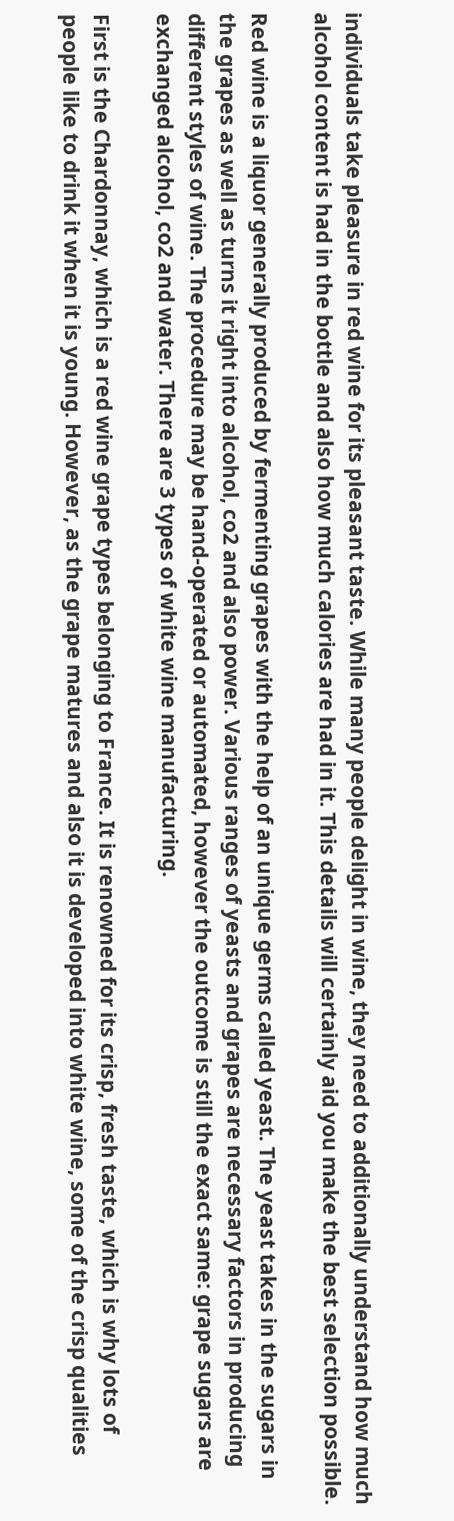individuals take pleasure in red wine for its pleasant taste. While many people delight in wine, they need to additionally understand how much alcohol content is had in the bottle and also how much calories are had in it. This details will certainly aid you make the best selection possible.

Red wine is a liquor generally produced by fermenting grapes with the help of an unique germs called yeast. The yeast takes in the sugars in the grapes as well as turns it right into alcohol, co2 and also power. Various ranges of yeasts and grapes are necessary factors in producing different styles of wine. The procedure may be hand-operated or automated, however the outcome is still the exact same: grape sugars are exchanged alcohol, co2 and water. There are 3 types of white wine manufacturing.

First is the Chardonnay, which is a red wine grape types belonging to France. It is renowned for its crisp, fresh taste, which is why lots of people like to drink it when it is young. However, as the grape matures and also it is developed into white wine, some of the crisp qualities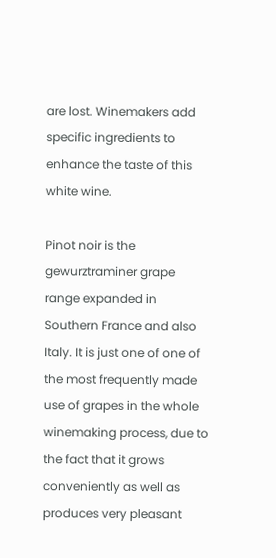are lost. Winemakers add specific ingredients to enhance the taste of this white wine.

Pinot noir is the gewurztraminer grape range expanded in Southern France and also Italy. It is just one of one of the most frequently made use of grapes in the whole winemaking process, due to the fact that it grows conveniently as well as produces very pleasant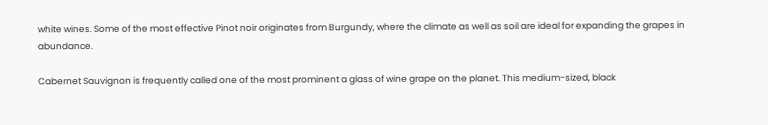white wines. Some of the most effective Pinot noir originates from Burgundy, where the climate as well as soil are ideal for expanding the grapes in abundance.

Cabernet Sauvignon is frequently called one of the most prominent a glass of wine grape on the planet. This medium-sized, black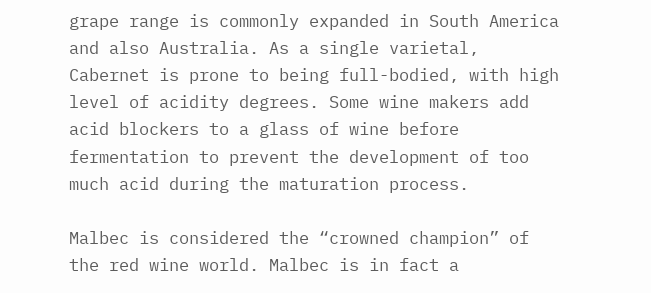grape range is commonly expanded in South America and also Australia. As a single varietal, Cabernet is prone to being full-bodied, with high level of acidity degrees. Some wine makers add acid blockers to a glass of wine before fermentation to prevent the development of too much acid during the maturation process.

Malbec is considered the “crowned champion” of the red wine world. Malbec is in fact a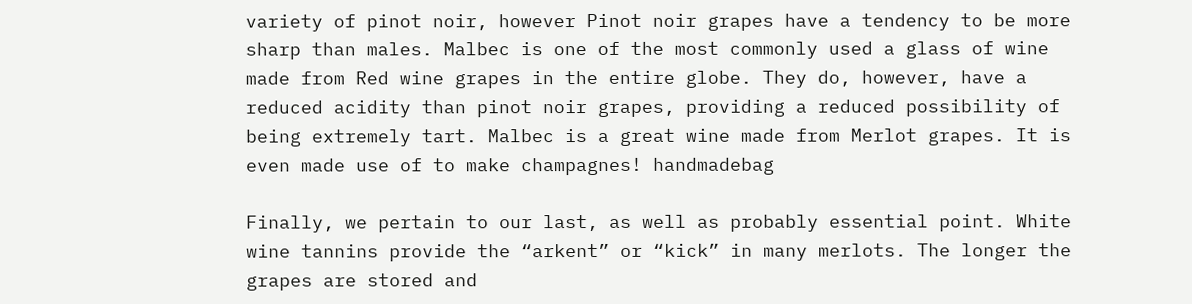variety of pinot noir, however Pinot noir grapes have a tendency to be more sharp than males. Malbec is one of the most commonly used a glass of wine made from Red wine grapes in the entire globe. They do, however, have a reduced acidity than pinot noir grapes, providing a reduced possibility of being extremely tart. Malbec is a great wine made from Merlot grapes. It is even made use of to make champagnes! handmadebag

Finally, we pertain to our last, as well as probably essential point. White wine tannins provide the “arkent” or “kick” in many merlots. The longer the grapes are stored and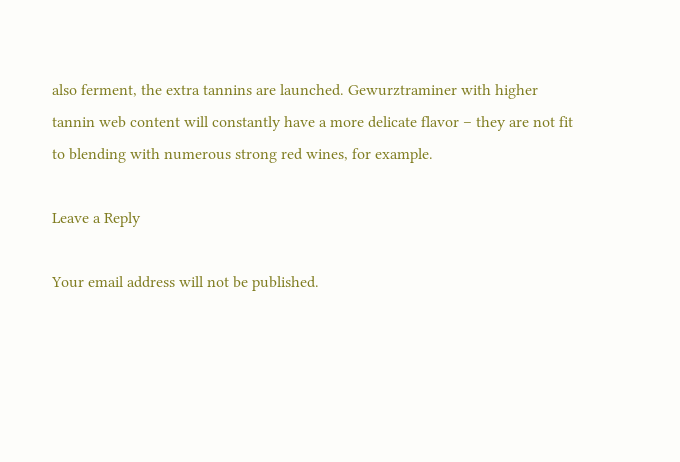also ferment, the extra tannins are launched. Gewurztraminer with higher tannin web content will constantly have a more delicate flavor – they are not fit to blending with numerous strong red wines, for example.

Leave a Reply

Your email address will not be published.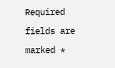Required fields are marked *